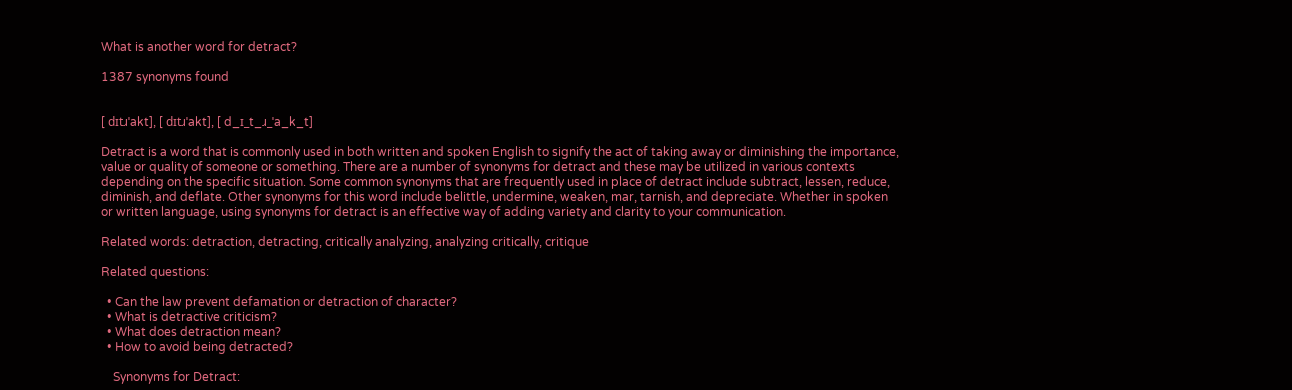What is another word for detract?

1387 synonyms found


[ dɪtɹˈakt], [ dɪtɹˈakt], [ d_ɪ_t_ɹ_ˈa_k_t]

Detract is a word that is commonly used in both written and spoken English to signify the act of taking away or diminishing the importance, value or quality of someone or something. There are a number of synonyms for detract and these may be utilized in various contexts depending on the specific situation. Some common synonyms that are frequently used in place of detract include subtract, lessen, reduce, diminish, and deflate. Other synonyms for this word include belittle, undermine, weaken, mar, tarnish, and depreciate. Whether in spoken or written language, using synonyms for detract is an effective way of adding variety and clarity to your communication.

Related words: detraction, detracting, critically analyzing, analyzing critically, critique

Related questions:

  • Can the law prevent defamation or detraction of character?
  • What is detractive criticism?
  • What does detraction mean?
  • How to avoid being detracted?

    Synonyms for Detract: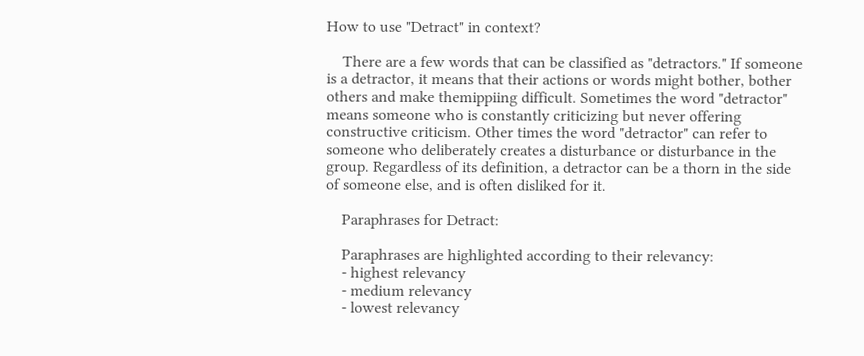How to use "Detract" in context?

    There are a few words that can be classified as "detractors." If someone is a detractor, it means that their actions or words might bother, bother others and make themippiing difficult. Sometimes the word "detractor" means someone who is constantly criticizing but never offering constructive criticism. Other times the word "detractor" can refer to someone who deliberately creates a disturbance or disturbance in the group. Regardless of its definition, a detractor can be a thorn in the side of someone else, and is often disliked for it.

    Paraphrases for Detract:

    Paraphrases are highlighted according to their relevancy:
    - highest relevancy
    - medium relevancy
    - lowest relevancy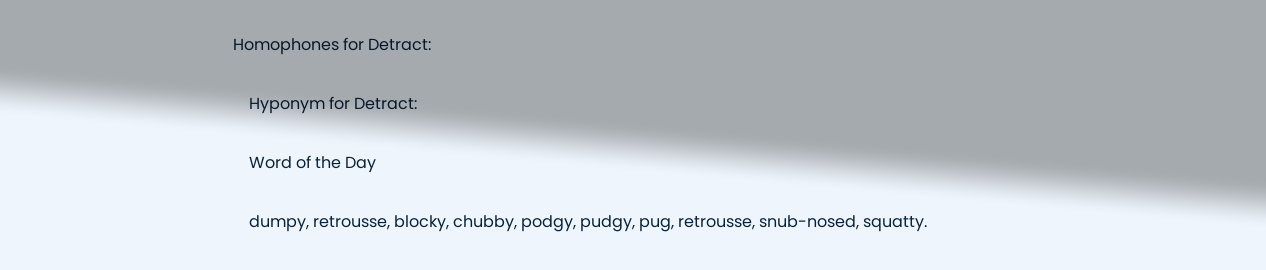Homophones for Detract:

    Hyponym for Detract:

    Word of the Day

    dumpy, retrousse, blocky, chubby, podgy, pudgy, pug, retrousse, snub-nosed, squatty.